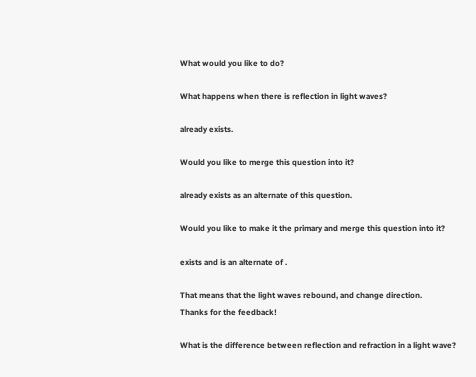What would you like to do?

What happens when there is reflection in light waves?

already exists.

Would you like to merge this question into it?

already exists as an alternate of this question.

Would you like to make it the primary and merge this question into it?

exists and is an alternate of .

That means that the light waves rebound, and change direction.
Thanks for the feedback!

What is the difference between reflection and refraction in a light wave?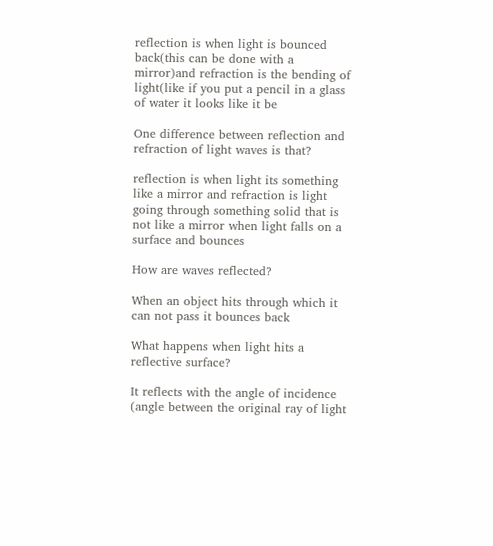reflection is when light is bounced back(this can be done with a mirror)and refraction is the bending of light(like if you put a pencil in a glass of water it looks like it be

One difference between reflection and refraction of light waves is that?

reflection is when light its something like a mirror and refraction is light going through something solid that is not like a mirror when light falls on a surface and bounces

How are waves reflected?

When an object hits through which it can not pass it bounces back

What happens when light hits a reflective surface?

It reflects with the angle of incidence (angle between the original ray of light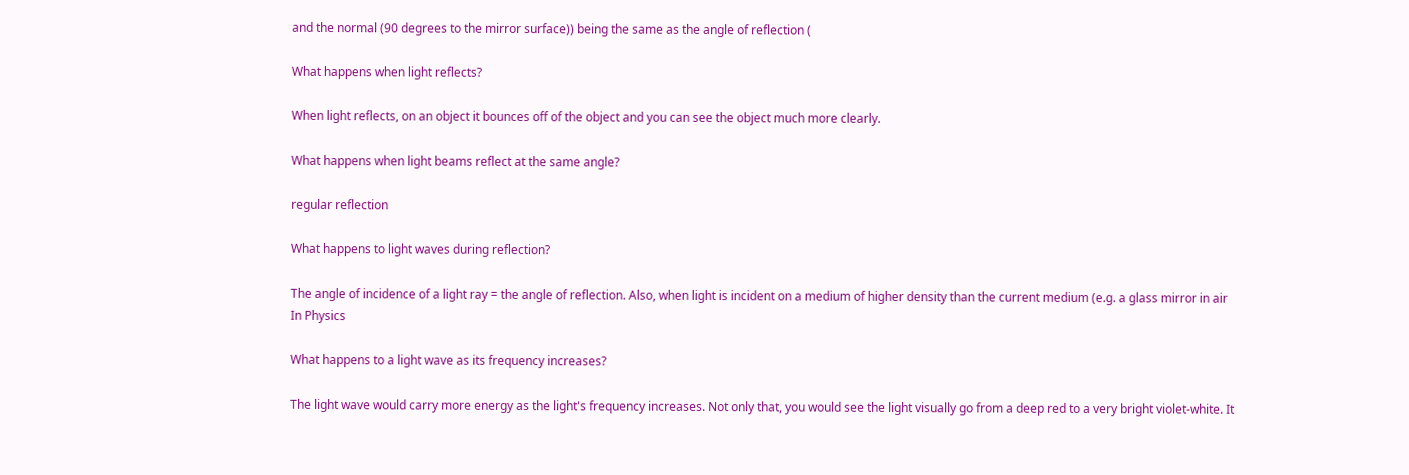and the normal (90 degrees to the mirror surface)) being the same as the angle of reflection (

What happens when light reflects?

When light reflects, on an object it bounces off of the object and you can see the object much more clearly.

What happens when light beams reflect at the same angle?

regular reflection

What happens to light waves during reflection?

The angle of incidence of a light ray = the angle of reflection. Also, when light is incident on a medium of higher density than the current medium (e.g. a glass mirror in air
In Physics

What happens to a light wave as its frequency increases?

The light wave would carry more energy as the light's frequency increases. Not only that, you would see the light visually go from a deep red to a very bright violet-white. It